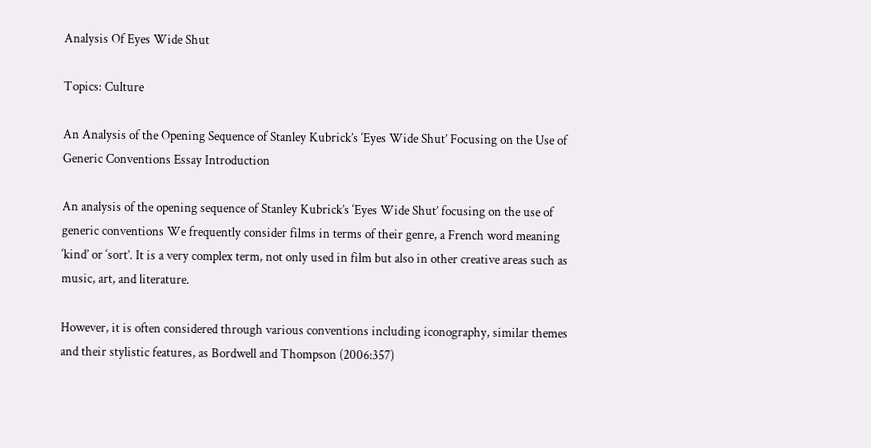Analysis Of Eyes Wide Shut

Topics: Culture

An Analysis of the Opening Sequence of Stanley Kubrick’s ‘Eyes Wide Shut’ Focusing on the Use of Generic Conventions Essay Introduction

An analysis of the opening sequence of Stanley Kubrick’s ‘Eyes Wide Shut’ focusing on the use of generic conventions We frequently consider films in terms of their genre, a French word meaning ‘kind’ or ‘sort’. It is a very complex term, not only used in film but also in other creative areas such as music, art, and literature.

However, it is often considered through various conventions including iconography, similar themes and their stylistic features, as Bordwell and Thompson (2006:357)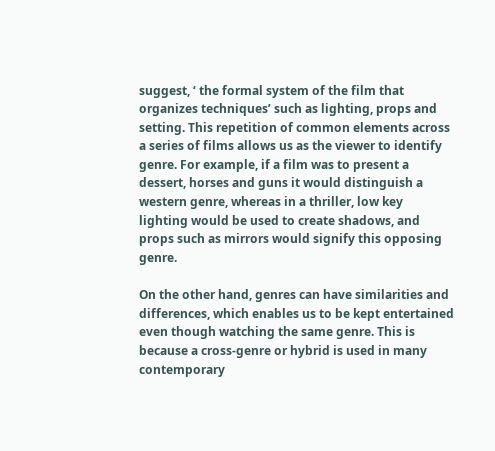suggest, ‘ the formal system of the film that organizes techniques’ such as lighting, props and setting. This repetition of common elements across a series of films allows us as the viewer to identify genre. For example, if a film was to present a dessert, horses and guns it would distinguish a western genre, whereas in a thriller, low key lighting would be used to create shadows, and props such as mirrors would signify this opposing genre.

On the other hand, genres can have similarities and differences, which enables us to be kept entertained even though watching the same genre. This is because a cross-genre or hybrid is used in many contemporary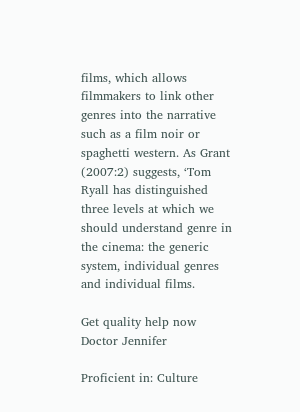films, which allows filmmakers to link other genres into the narrative such as a film noir or spaghetti western. As Grant (2007:2) suggests, ‘Tom Ryall has distinguished three levels at which we should understand genre in the cinema: the generic system, individual genres and individual films.

Get quality help now
Doctor Jennifer

Proficient in: Culture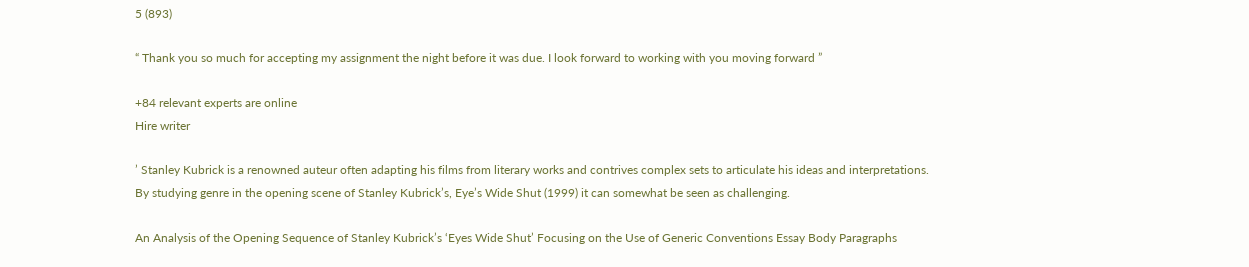5 (893)

“ Thank you so much for accepting my assignment the night before it was due. I look forward to working with you moving forward ”

+84 relevant experts are online
Hire writer

’ Stanley Kubrick is a renowned auteur often adapting his films from literary works and contrives complex sets to articulate his ideas and interpretations. By studying genre in the opening scene of Stanley Kubrick’s, Eye’s Wide Shut (1999) it can somewhat be seen as challenging.

An Analysis of the Opening Sequence of Stanley Kubrick’s ‘Eyes Wide Shut’ Focusing on the Use of Generic Conventions Essay Body Paragraphs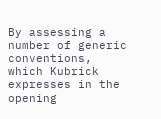By assessing a number of generic conventions, which Kubrick expresses in the opening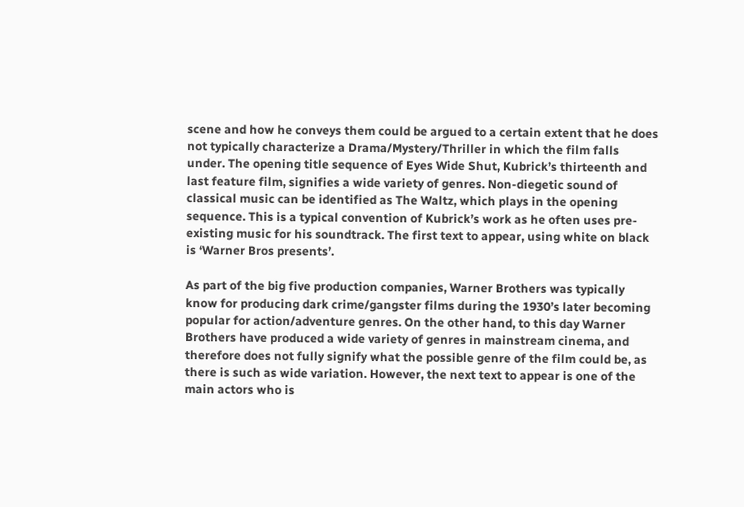scene and how he conveys them could be argued to a certain extent that he does not typically characterize a Drama/Mystery/Thriller in which the film falls under. The opening title sequence of Eyes Wide Shut, Kubrick’s thirteenth and last feature film, signifies a wide variety of genres. Non-diegetic sound of classical music can be identified as The Waltz, which plays in the opening sequence. This is a typical convention of Kubrick’s work as he often uses pre-existing music for his soundtrack. The first text to appear, using white on black is ‘Warner Bros presents’.

As part of the big five production companies, Warner Brothers was typically know for producing dark crime/gangster films during the 1930’s later becoming popular for action/adventure genres. On the other hand, to this day Warner Brothers have produced a wide variety of genres in mainstream cinema, and therefore does not fully signify what the possible genre of the film could be, as there is such as wide variation. However, the next text to appear is one of the main actors who is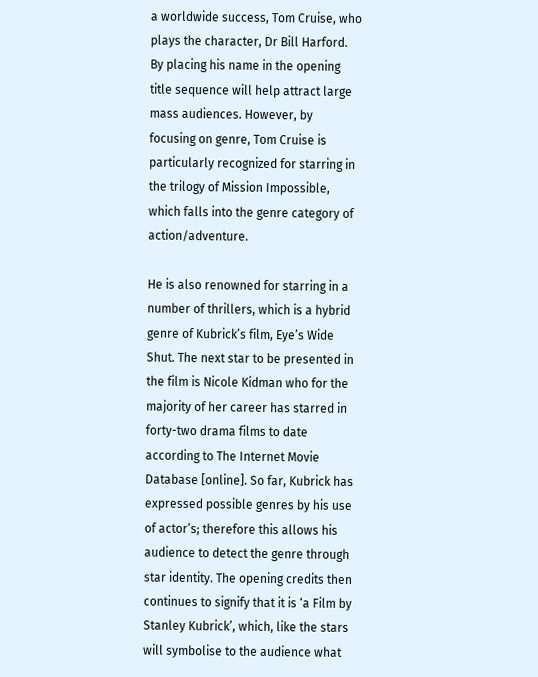a worldwide success, Tom Cruise, who plays the character, Dr Bill Harford. By placing his name in the opening title sequence will help attract large mass audiences. However, by focusing on genre, Tom Cruise is particularly recognized for starring in the trilogy of Mission Impossible, which falls into the genre category of action/adventure.

He is also renowned for starring in a number of thrillers, which is a hybrid genre of Kubrick’s film, Eye’s Wide Shut. The next star to be presented in the film is Nicole Kidman who for the majority of her career has starred in forty-two drama films to date according to The Internet Movie Database [online]. So far, Kubrick has expressed possible genres by his use of actor’s; therefore this allows his audience to detect the genre through star identity. The opening credits then continues to signify that it is ‘a Film by Stanley Kubrick’, which, like the stars will symbolise to the audience what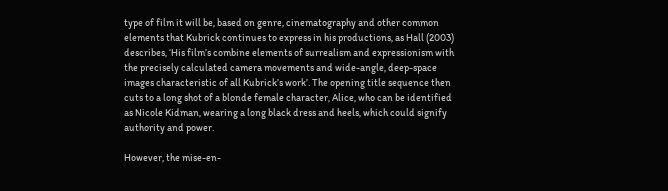type of film it will be, based on genre, cinematography and other common elements that Kubrick continues to express in his productions, as Hall (2003) describes, ‘His film’s combine elements of surrealism and expressionism with the precisely calculated camera movements and wide-angle, deep-space images characteristic of all Kubrick’s work’. The opening title sequence then cuts to a long shot of a blonde female character, Alice, who can be identified as Nicole Kidman, wearing a long black dress and heels, which could signify authority and power.

However, the mise-en-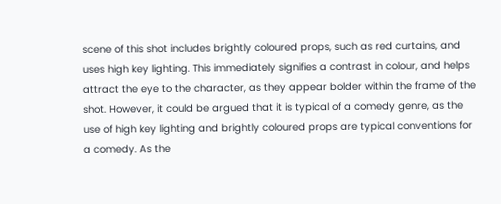scene of this shot includes brightly coloured props, such as red curtains, and uses high key lighting. This immediately signifies a contrast in colour, and helps attract the eye to the character, as they appear bolder within the frame of the shot. However, it could be argued that it is typical of a comedy genre, as the use of high key lighting and brightly coloured props are typical conventions for a comedy. As the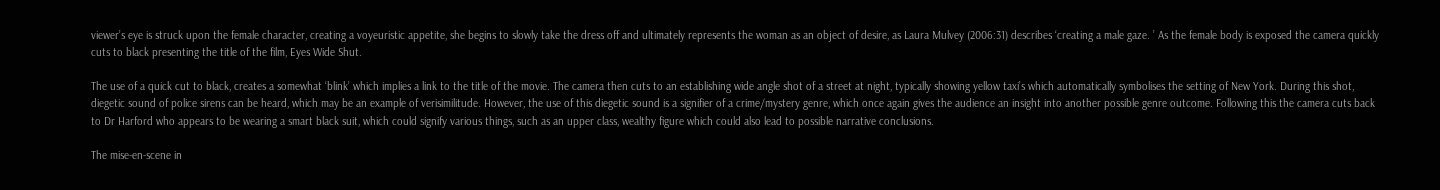viewer’s eye is struck upon the female character, creating a voyeuristic appetite, she begins to slowly take the dress off and ultimately represents the woman as an object of desire, as Laura Mulvey (2006:31) describes ‘creating a male gaze. ’ As the female body is exposed the camera quickly cuts to black presenting the title of the film, Eyes Wide Shut.

The use of a quick cut to black, creates a somewhat ‘blink’ which implies a link to the title of the movie. The camera then cuts to an establishing wide angle shot of a street at night, typically showing yellow taxi’s which automatically symbolises the setting of New York. During this shot, diegetic sound of police sirens can be heard, which may be an example of verisimilitude. However, the use of this diegetic sound is a signifier of a crime/mystery genre, which once again gives the audience an insight into another possible genre outcome. Following this the camera cuts back to Dr Harford who appears to be wearing a smart black suit, which could signify various things, such as an upper class, wealthy figure which could also lead to possible narrative conclusions.

The mise-en-scene in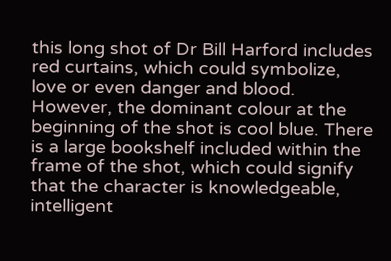this long shot of Dr Bill Harford includes red curtains, which could symbolize, love or even danger and blood. However, the dominant colour at the beginning of the shot is cool blue. There is a large bookshelf included within the frame of the shot, which could signify that the character is knowledgeable, intelligent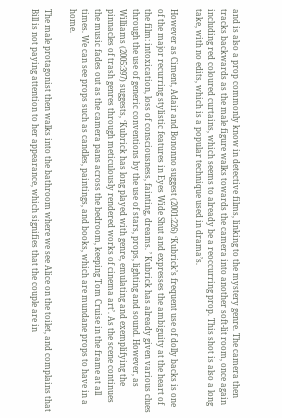and is also a prop commonly know in detective films, linking to the mystery genre. The camera then tracks backwards as the male figure walks towards the camera into another soft-lit room, once again including red coloured curtains, which seems to already be a reoccurring prop. This shot is also a long take, with no edits, which is a popular technique used in drama’s.

However as Ciment, Adair and Bononno suggest (2001:226) ‘Kubrick’s frequent use of dolly backs is one of the major recurring stylistic features in Eyes Wide Shut and expresses the ambiguity at the heart of the film: intoxication, loss of consciousness, fainting, dreams. ’ Kubrick has already given various clues through the use of generic conventions by the use of stars, props, lighting and sound. However, as Williams (2005:397) suggests, ‘Kubrick has long played with genre, emulating and exemplifying the pinnacles of trash genres through meticulously rendered works of cinema art’. As the scene continues the music fades out as the camera pans across the bedroom, keeping Tom Cruise in the frame at all times. We can see props such as candles, paintings, and books, which are mundane props to have in a home.

The male protagonist then walks into the bathroom where we see Alice on the toilet, and complains that Bill is not paying attention to her appearance, which signifies that the couple are in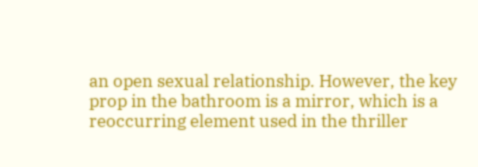an open sexual relationship. However, the key prop in the bathroom is a mirror, which is a reoccurring element used in the thriller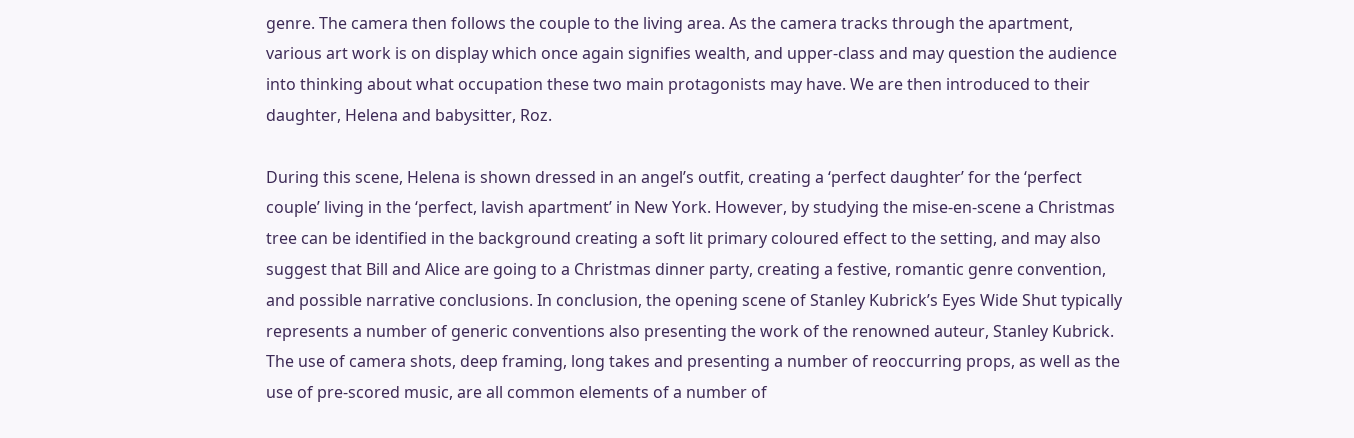genre. The camera then follows the couple to the living area. As the camera tracks through the apartment, various art work is on display which once again signifies wealth, and upper-class and may question the audience into thinking about what occupation these two main protagonists may have. We are then introduced to their daughter, Helena and babysitter, Roz.

During this scene, Helena is shown dressed in an angel’s outfit, creating a ‘perfect daughter’ for the ‘perfect couple’ living in the ‘perfect, lavish apartment’ in New York. However, by studying the mise-en-scene a Christmas tree can be identified in the background creating a soft lit primary coloured effect to the setting, and may also suggest that Bill and Alice are going to a Christmas dinner party, creating a festive, romantic genre convention, and possible narrative conclusions. In conclusion, the opening scene of Stanley Kubrick’s Eyes Wide Shut typically represents a number of generic conventions also presenting the work of the renowned auteur, Stanley Kubrick. The use of camera shots, deep framing, long takes and presenting a number of reoccurring props, as well as the use of pre-scored music, are all common elements of a number of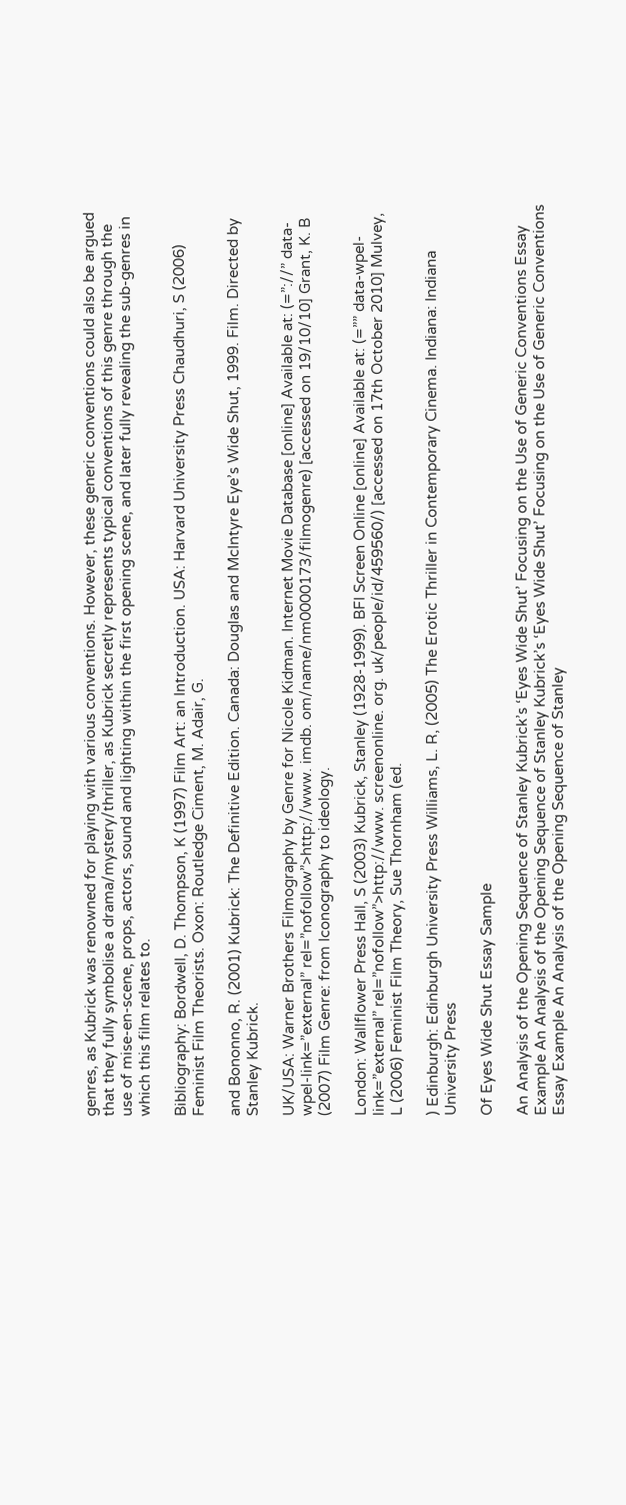genres, as Kubrick was renowned for playing with various conventions. However, these generic conventions could also be argued that they fully symbolise a drama/mystery/thriller, as Kubrick secretly represents typical conventions of this genre through the use of mise-en-scene, props, actors, sound and lighting within the first opening scene, and later fully revealing the sub-genres in which this film relates to.

Bibliography: Bordwell, D. Thompson, K (1997) Film Art: an Introduction. USA: Harvard University Press Chaudhuri, S (2006) Feminist Film Theorists. Oxon: Routledge Ciment, M. Adair, G.

and Bononno, R. (2001) Kubrick: The Definitive Edition. Canada: Douglas and McIntyre Eye’s Wide Shut, 1999. Film. Directed by Stanley Kubrick.

UK/USA: Warner Brothers Filmography by Genre for Nicole Kidman. Internet Movie Database [online] Available at: (=”://” data-wpel-link=”external” rel=”nofollow”>http://www. imdb. om/name/nm0000173/filmogenre) [accessed on 19/10/10] Grant, K. B (2007) Film Genre: from Iconography to ideology.

London: Wallflower Press Hall, S (2003) Kubrick, Stanley (1928-1999). BFI Screen Online [online] Available at: (=”” data-wpel-link=”external” rel=”nofollow”>http://www. screenonline. org. uk/people/id/459560/) [accessed on 17th October 2010] Mulvey, L (2006) Feminist Film Theory, Sue Thornham (ed.

) Edinburgh: Edinburgh University Press Williams, L. R, (2005) The Erotic Thriller in Contemporary Cinema. Indiana: Indiana University Press

Of Eyes Wide Shut Essay Sample

An Analysis of the Opening Sequence of Stanley Kubrick’s ‘Eyes Wide Shut’ Focusing on the Use of Generic Conventions Essay Example An Analysis of the Opening Sequence of Stanley Kubrick’s ‘Eyes Wide Shut’ Focusing on the Use of Generic Conventions Essay Example An Analysis of the Opening Sequence of Stanley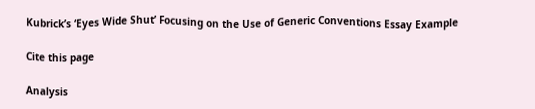Kubrick’s ‘Eyes Wide Shut’ Focusing on the Use of Generic Conventions Essay Example

Cite this page

Analysis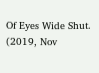Of Eyes Wide Shut. (2019, Nov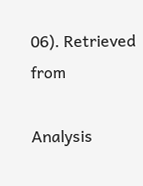06). Retrieved from

Analysis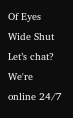Of Eyes Wide Shut
Let’s chat?  We're online 24/7